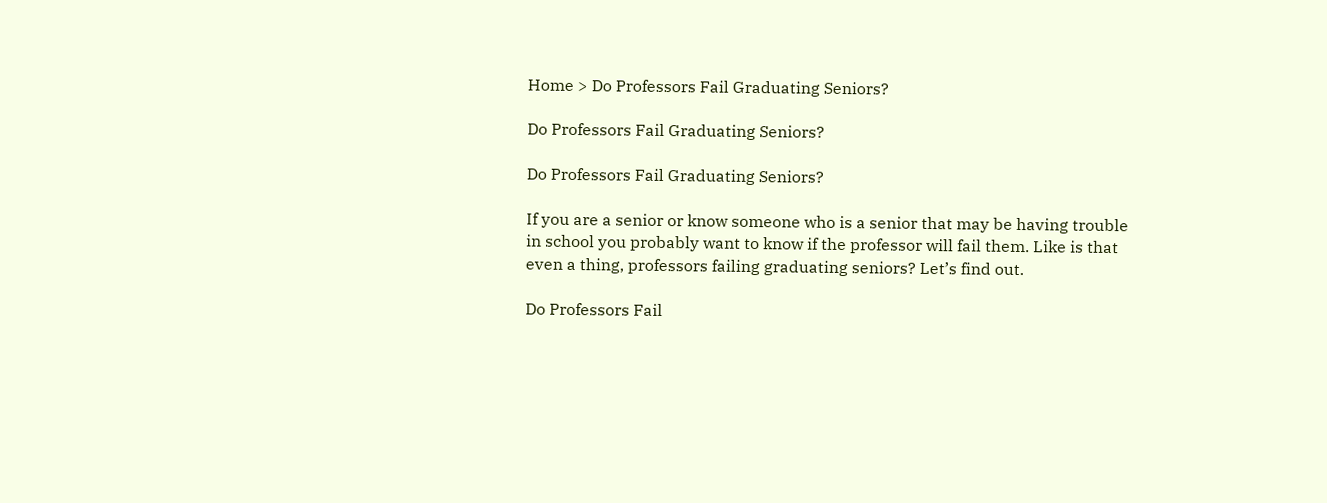Home > Do Professors Fail Graduating Seniors?

Do Professors Fail Graduating Seniors?

Do Professors Fail Graduating Seniors?

If you are a senior or know someone who is a senior that may be having trouble in school you probably want to know if the professor will fail them. Like is that even a thing, professors failing graduating seniors? Let’s find out.

Do Professors Fail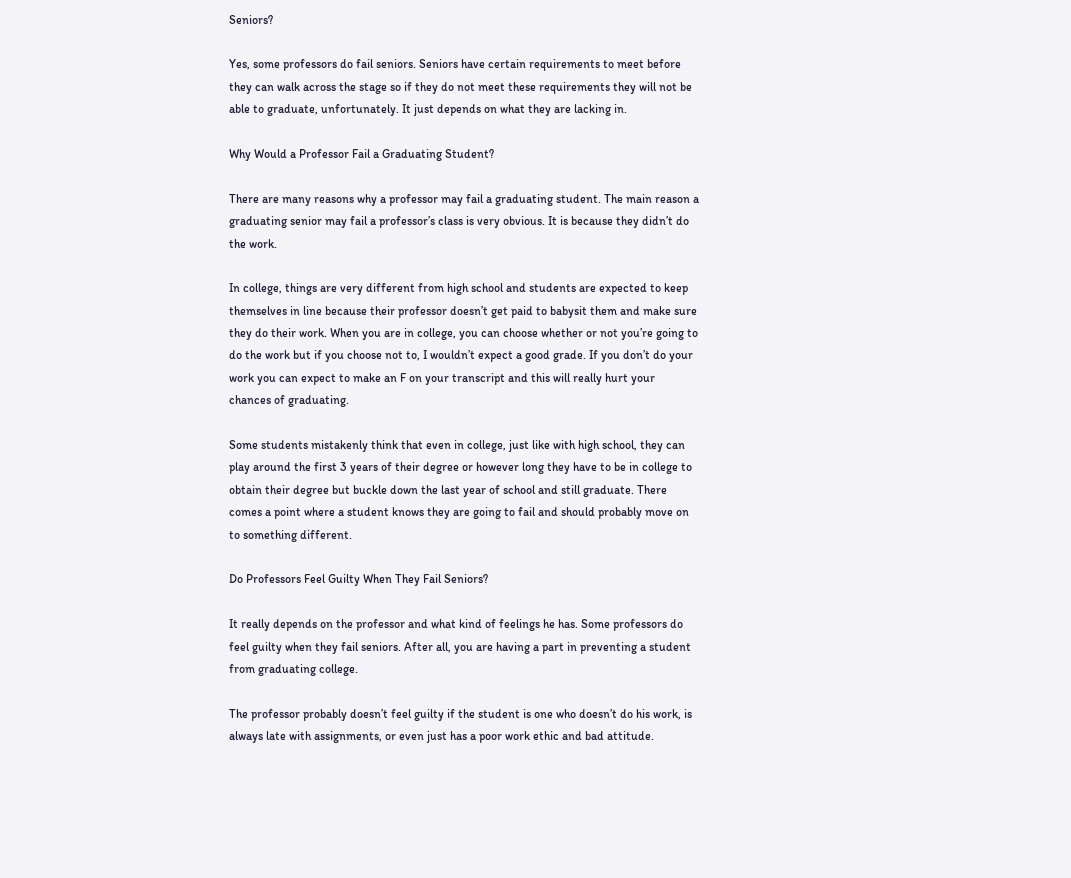Seniors?

Yes, some professors do fail seniors. Seniors have certain requirements to meet before they can walk across the stage so if they do not meet these requirements they will not be able to graduate, unfortunately. It just depends on what they are lacking in.

Why Would a Professor Fail a Graduating Student?

There are many reasons why a professor may fail a graduating student. The main reason a graduating senior may fail a professor’s class is very obvious. It is because they didn’t do the work.

In college, things are very different from high school and students are expected to keep themselves in line because their professor doesn’t get paid to babysit them and make sure they do their work. When you are in college, you can choose whether or not you’re going to do the work but if you choose not to, I wouldn’t expect a good grade. If you don’t do your work you can expect to make an F on your transcript and this will really hurt your chances of graduating.

Some students mistakenly think that even in college, just like with high school, they can play around the first 3 years of their degree or however long they have to be in college to obtain their degree but buckle down the last year of school and still graduate. There comes a point where a student knows they are going to fail and should probably move on to something different.

Do Professors Feel Guilty When They Fail Seniors?

It really depends on the professor and what kind of feelings he has. Some professors do feel guilty when they fail seniors. After all, you are having a part in preventing a student from graduating college.

The professor probably doesn’t feel guilty if the student is one who doesn’t do his work, is always late with assignments, or even just has a poor work ethic and bad attitude.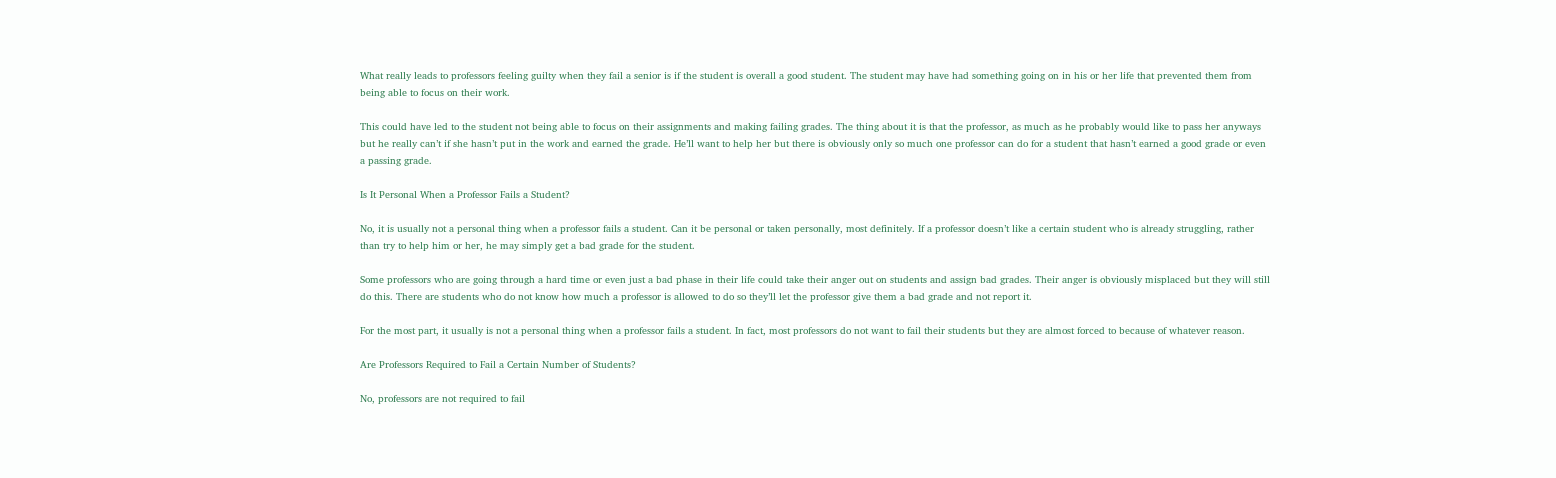What really leads to professors feeling guilty when they fail a senior is if the student is overall a good student. The student may have had something going on in his or her life that prevented them from being able to focus on their work.

This could have led to the student not being able to focus on their assignments and making failing grades. The thing about it is that the professor, as much as he probably would like to pass her anyways but he really can’t if she hasn’t put in the work and earned the grade. He’ll want to help her but there is obviously only so much one professor can do for a student that hasn’t earned a good grade or even a passing grade.

Is It Personal When a Professor Fails a Student?

No, it is usually not a personal thing when a professor fails a student. Can it be personal or taken personally, most definitely. If a professor doesn’t like a certain student who is already struggling, rather than try to help him or her, he may simply get a bad grade for the student.

Some professors who are going through a hard time or even just a bad phase in their life could take their anger out on students and assign bad grades. Their anger is obviously misplaced but they will still do this. There are students who do not know how much a professor is allowed to do so they’ll let the professor give them a bad grade and not report it.

For the most part, it usually is not a personal thing when a professor fails a student. In fact, most professors do not want to fail their students but they are almost forced to because of whatever reason.

Are Professors Required to Fail a Certain Number of Students?

No, professors are not required to fail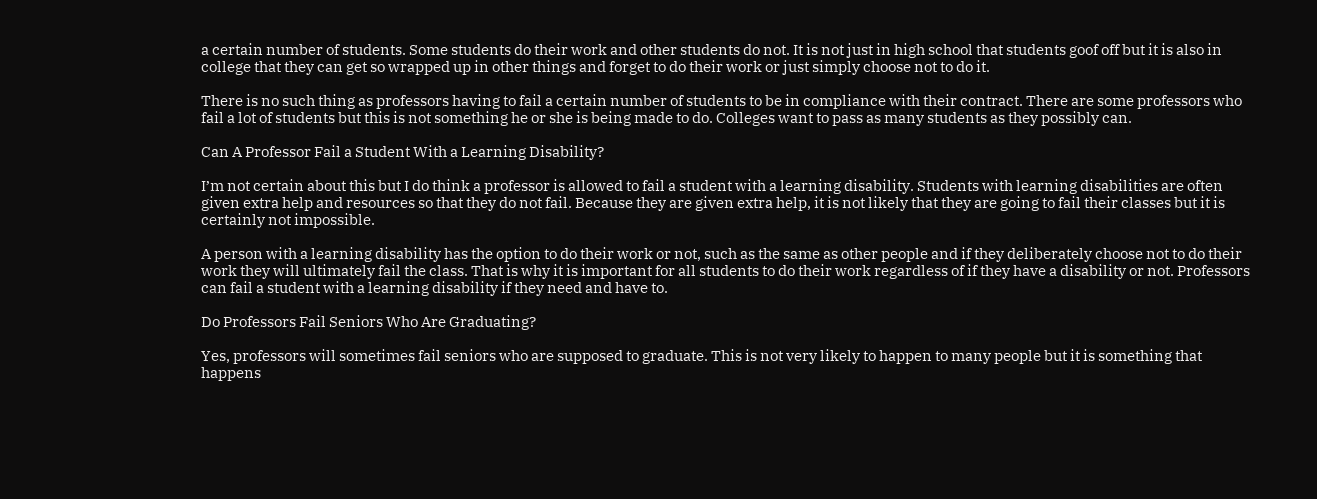a certain number of students. Some students do their work and other students do not. It is not just in high school that students goof off but it is also in college that they can get so wrapped up in other things and forget to do their work or just simply choose not to do it.

There is no such thing as professors having to fail a certain number of students to be in compliance with their contract. There are some professors who fail a lot of students but this is not something he or she is being made to do. Colleges want to pass as many students as they possibly can.

Can A Professor Fail a Student With a Learning Disability?

I’m not certain about this but I do think a professor is allowed to fail a student with a learning disability. Students with learning disabilities are often given extra help and resources so that they do not fail. Because they are given extra help, it is not likely that they are going to fail their classes but it is certainly not impossible.

A person with a learning disability has the option to do their work or not, such as the same as other people and if they deliberately choose not to do their work they will ultimately fail the class. That is why it is important for all students to do their work regardless of if they have a disability or not. Professors can fail a student with a learning disability if they need and have to.

Do Professors Fail Seniors Who Are Graduating?

Yes, professors will sometimes fail seniors who are supposed to graduate. This is not very likely to happen to many people but it is something that happens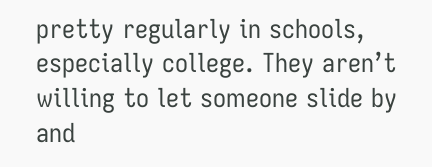pretty regularly in schools, especially college. They aren’t willing to let someone slide by and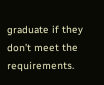graduate if they don’t meet the requirements.